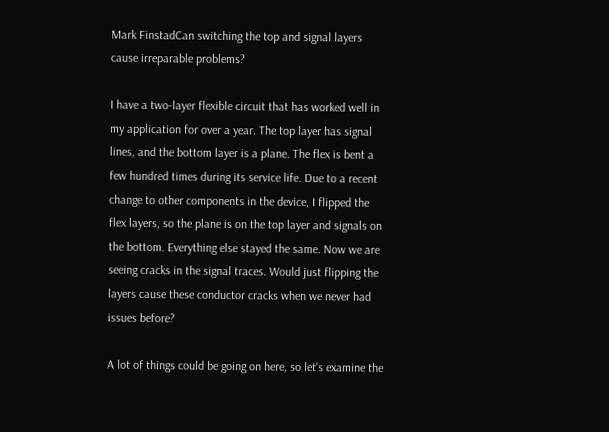Mark FinstadCan switching the top and signal layers cause irreparable problems?

I have a two-layer flexible circuit that has worked well in my application for over a year. The top layer has signal lines, and the bottom layer is a plane. The flex is bent a few hundred times during its service life. Due to a recent change to other components in the device, I flipped the flex layers, so the plane is on the top layer and signals on the bottom. Everything else stayed the same. Now we are seeing cracks in the signal traces. Would just flipping the layers cause these conductor cracks when we never had issues before?

A lot of things could be going on here, so let’s examine the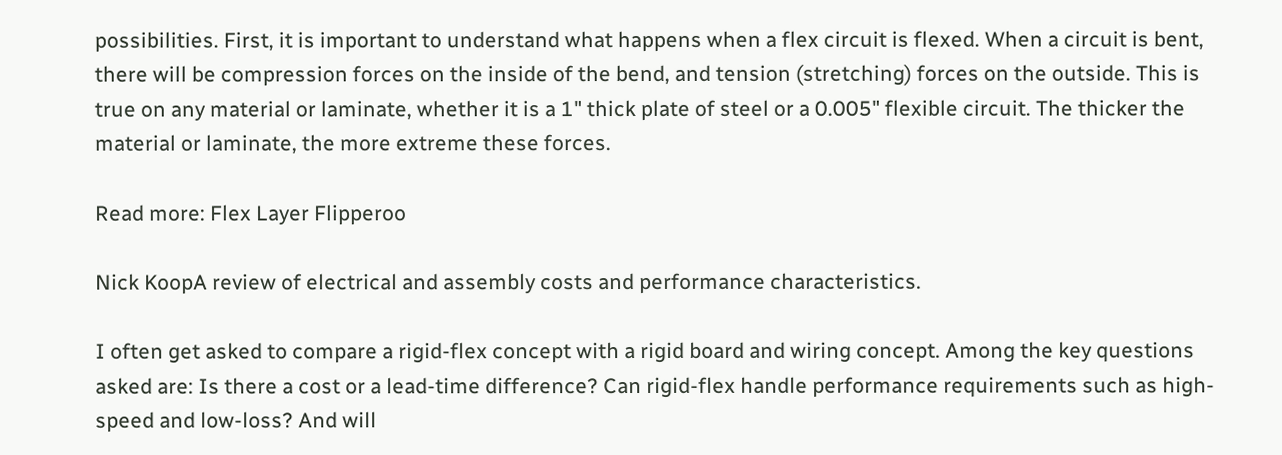possibilities. First, it is important to understand what happens when a flex circuit is flexed. When a circuit is bent, there will be compression forces on the inside of the bend, and tension (stretching) forces on the outside. This is true on any material or laminate, whether it is a 1" thick plate of steel or a 0.005" flexible circuit. The thicker the material or laminate, the more extreme these forces.

Read more: Flex Layer Flipperoo

Nick KoopA review of electrical and assembly costs and performance characteristics.

I often get asked to compare a rigid-flex concept with a rigid board and wiring concept. Among the key questions asked are: Is there a cost or a lead-time difference? Can rigid-flex handle performance requirements such as high-speed and low-loss? And will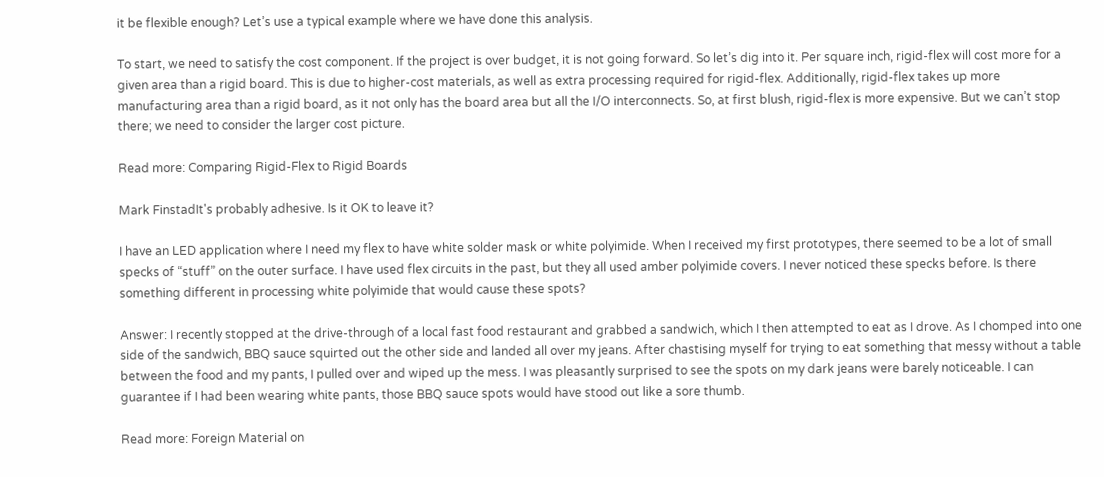it be flexible enough? Let’s use a typical example where we have done this analysis.

To start, we need to satisfy the cost component. If the project is over budget, it is not going forward. So let’s dig into it. Per square inch, rigid-flex will cost more for a given area than a rigid board. This is due to higher-cost materials, as well as extra processing required for rigid-flex. Additionally, rigid-flex takes up more manufacturing area than a rigid board, as it not only has the board area but all the I/O interconnects. So, at first blush, rigid-flex is more expensive. But we can’t stop there; we need to consider the larger cost picture.

Read more: Comparing Rigid-Flex to Rigid Boards

Mark FinstadIt's probably adhesive. Is it OK to leave it?

I have an LED application where I need my flex to have white solder mask or white polyimide. When I received my first prototypes, there seemed to be a lot of small specks of “stuff” on the outer surface. I have used flex circuits in the past, but they all used amber polyimide covers. I never noticed these specks before. Is there something different in processing white polyimide that would cause these spots?

Answer: I recently stopped at the drive-through of a local fast food restaurant and grabbed a sandwich, which I then attempted to eat as I drove. As I chomped into one side of the sandwich, BBQ sauce squirted out the other side and landed all over my jeans. After chastising myself for trying to eat something that messy without a table between the food and my pants, I pulled over and wiped up the mess. I was pleasantly surprised to see the spots on my dark jeans were barely noticeable. I can guarantee if I had been wearing white pants, those BBQ sauce spots would have stood out like a sore thumb.

Read more: Foreign Material on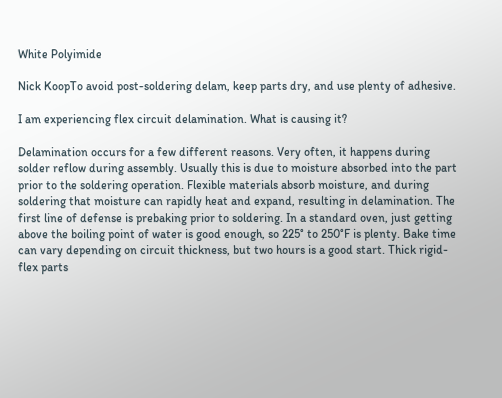White Polyimide

Nick KoopTo avoid post-soldering delam, keep parts dry, and use plenty of adhesive.

I am experiencing flex circuit delamination. What is causing it?

Delamination occurs for a few different reasons. Very often, it happens during solder reflow during assembly. Usually this is due to moisture absorbed into the part prior to the soldering operation. Flexible materials absorb moisture, and during soldering that moisture can rapidly heat and expand, resulting in delamination. The first line of defense is prebaking prior to soldering. In a standard oven, just getting above the boiling point of water is good enough, so 225° to 250°F is plenty. Bake time can vary depending on circuit thickness, but two hours is a good start. Thick rigid-flex parts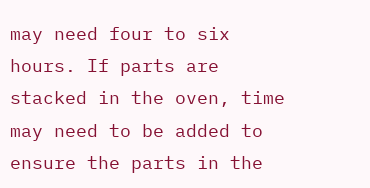may need four to six hours. If parts are stacked in the oven, time may need to be added to ensure the parts in the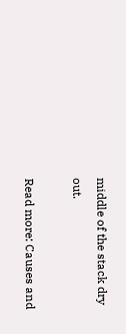middle of the stack dry out.

Read more: Causes and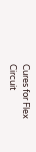Cures for Flex Circuit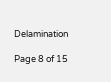Delamination

Page 8 of 15